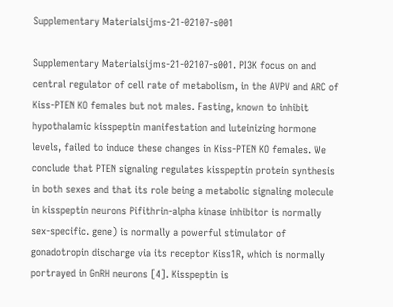Supplementary Materialsijms-21-02107-s001

Supplementary Materialsijms-21-02107-s001. PI3K focus on and central regulator of cell rate of metabolism, in the AVPV and ARC of Kiss-PTEN KO females but not males. Fasting, known to inhibit hypothalamic kisspeptin manifestation and luteinizing hormone levels, failed to induce these changes in Kiss-PTEN KO females. We conclude that PTEN signaling regulates kisspeptin protein synthesis in both sexes and that its role being a metabolic signaling molecule in kisspeptin neurons Pifithrin-alpha kinase inhibitor is normally sex-specific. gene) is normally a powerful stimulator of gonadotropin discharge via its receptor Kiss1R, which is normally portrayed in GnRH neurons [4]. Kisspeptin is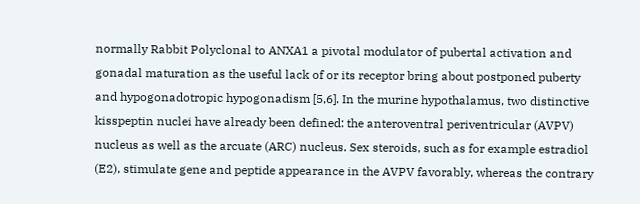normally Rabbit Polyclonal to ANXA1 a pivotal modulator of pubertal activation and gonadal maturation as the useful lack of or its receptor bring about postponed puberty and hypogonadotropic hypogonadism [5,6]. In the murine hypothalamus, two distinctive kisspeptin nuclei have already been defined: the anteroventral periventricular (AVPV) nucleus as well as the arcuate (ARC) nucleus. Sex steroids, such as for example estradiol (E2), stimulate gene and peptide appearance in the AVPV favorably, whereas the contrary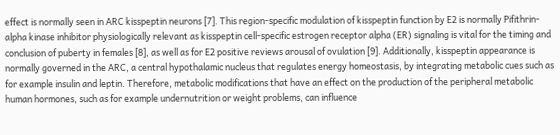effect is normally seen in ARC kisspeptin neurons [7]. This region-specific modulation of kisspeptin function by E2 is normally Pifithrin-alpha kinase inhibitor physiologically relevant as kisspeptin cell-specific estrogen receptor alpha (ER) signaling is vital for the timing and conclusion of puberty in females [8], as well as for E2 positive reviews arousal of ovulation [9]. Additionally, kisspeptin appearance is normally governed in the ARC, a central hypothalamic nucleus that regulates energy homeostasis, by integrating metabolic cues such as for example insulin and leptin. Therefore, metabolic modifications that have an effect on the production of the peripheral metabolic human hormones, such as for example undernutrition or weight problems, can influence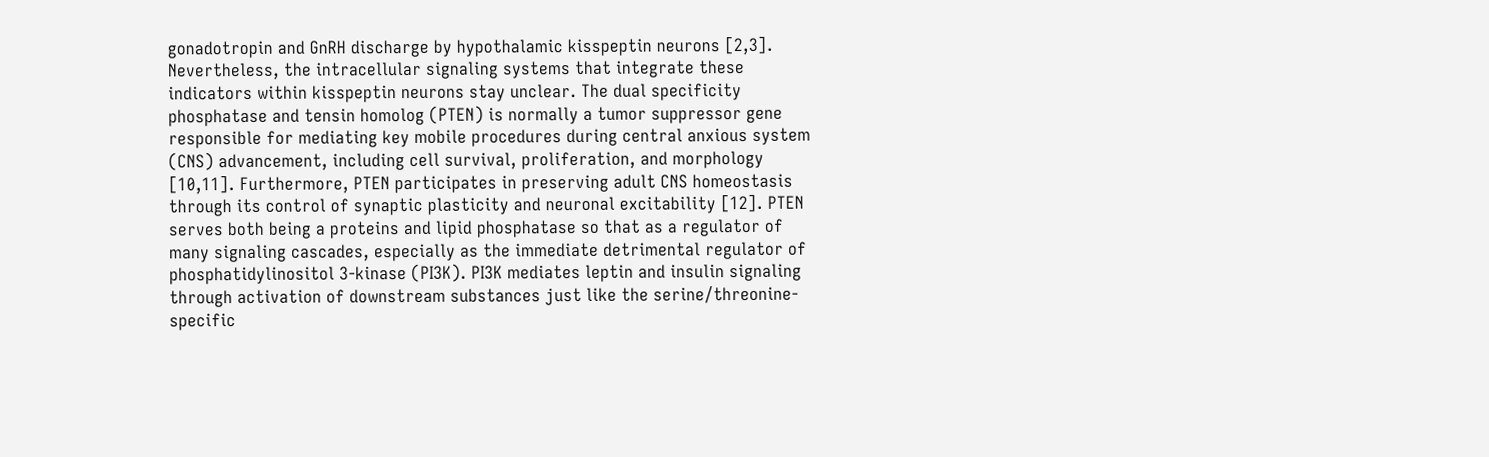gonadotropin and GnRH discharge by hypothalamic kisspeptin neurons [2,3]. Nevertheless, the intracellular signaling systems that integrate these indicators within kisspeptin neurons stay unclear. The dual specificity phosphatase and tensin homolog (PTEN) is normally a tumor suppressor gene responsible for mediating key mobile procedures during central anxious system (CNS) advancement, including cell survival, proliferation, and morphology [10,11]. Furthermore, PTEN participates in preserving adult CNS homeostasis through its control of synaptic plasticity and neuronal excitability [12]. PTEN serves both being a proteins and lipid phosphatase so that as a regulator of many signaling cascades, especially as the immediate detrimental regulator of phosphatidylinositol 3-kinase (PI3K). PI3K mediates leptin and insulin signaling through activation of downstream substances just like the serine/threonine-specific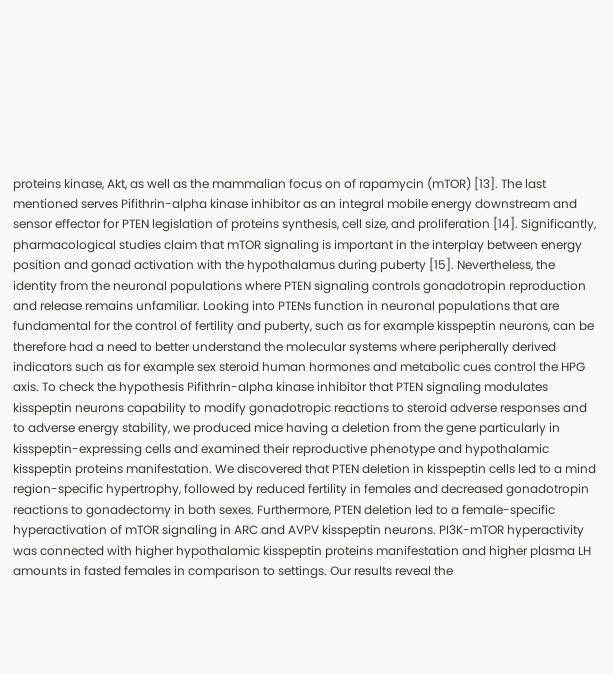proteins kinase, Akt, as well as the mammalian focus on of rapamycin (mTOR) [13]. The last mentioned serves Pifithrin-alpha kinase inhibitor as an integral mobile energy downstream and sensor effector for PTEN legislation of proteins synthesis, cell size, and proliferation [14]. Significantly, pharmacological studies claim that mTOR signaling is important in the interplay between energy position and gonad activation with the hypothalamus during puberty [15]. Nevertheless, the identity from the neuronal populations where PTEN signaling controls gonadotropin reproduction and release remains unfamiliar. Looking into PTENs function in neuronal populations that are fundamental for the control of fertility and puberty, such as for example kisspeptin neurons, can be therefore had a need to better understand the molecular systems where peripherally derived indicators such as for example sex steroid human hormones and metabolic cues control the HPG axis. To check the hypothesis Pifithrin-alpha kinase inhibitor that PTEN signaling modulates kisspeptin neurons capability to modify gonadotropic reactions to steroid adverse responses and to adverse energy stability, we produced mice having a deletion from the gene particularly in kisspeptin-expressing cells and examined their reproductive phenotype and hypothalamic kisspeptin proteins manifestation. We discovered that PTEN deletion in kisspeptin cells led to a mind region-specific hypertrophy, followed by reduced fertility in females and decreased gonadotropin reactions to gonadectomy in both sexes. Furthermore, PTEN deletion led to a female-specific hyperactivation of mTOR signaling in ARC and AVPV kisspeptin neurons. PI3K-mTOR hyperactivity was connected with higher hypothalamic kisspeptin proteins manifestation and higher plasma LH amounts in fasted females in comparison to settings. Our results reveal the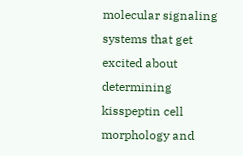molecular signaling systems that get excited about determining kisspeptin cell morphology and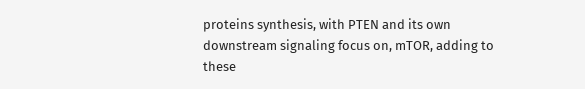proteins synthesis, with PTEN and its own downstream signaling focus on, mTOR, adding to these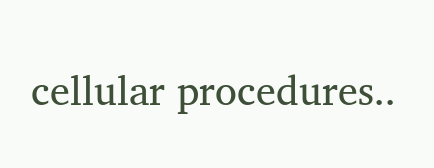cellular procedures..